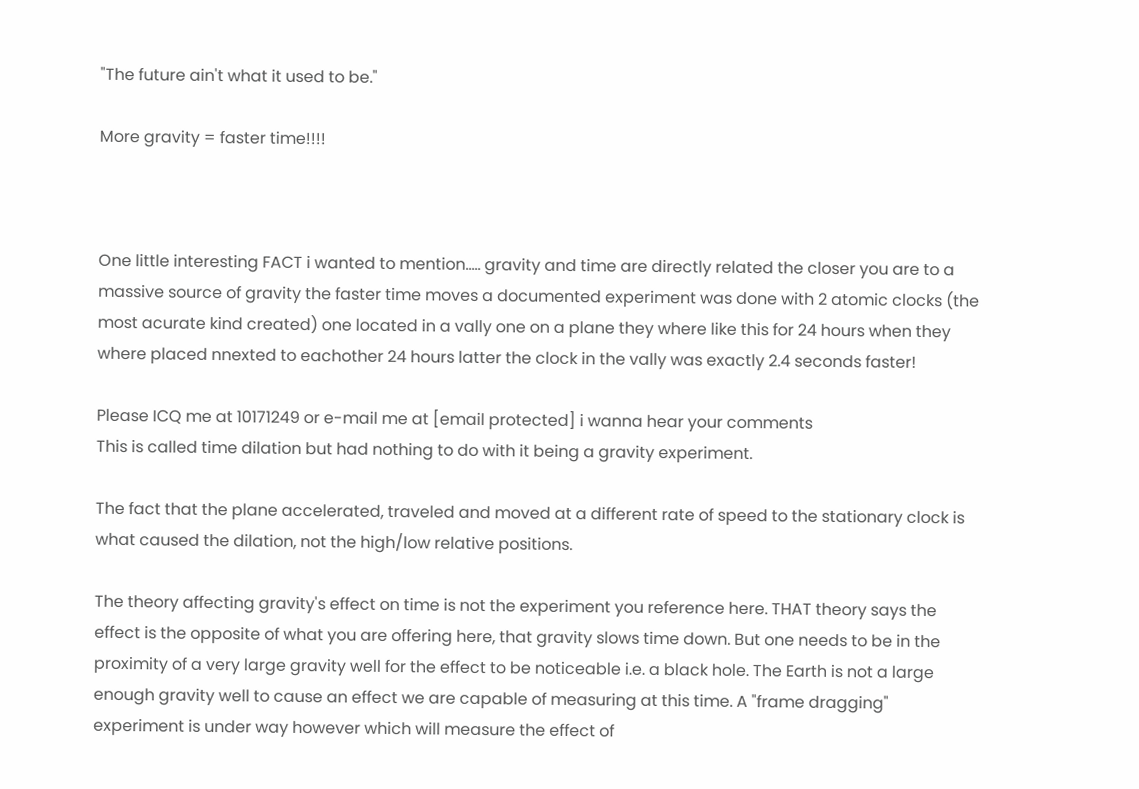"The future ain't what it used to be."

More gravity = faster time!!!!



One little interesting FACT i wanted to mention..... gravity and time are directly related the closer you are to a massive source of gravity the faster time moves a documented experiment was done with 2 atomic clocks (the most acurate kind created) one located in a vally one on a plane they where like this for 24 hours when they where placed nnexted to eachother 24 hours latter the clock in the vally was exactly 2.4 seconds faster!

Please ICQ me at 10171249 or e-mail me at [email protected] i wanna hear your comments
This is called time dilation but had nothing to do with it being a gravity experiment.

The fact that the plane accelerated, traveled and moved at a different rate of speed to the stationary clock is what caused the dilation, not the high/low relative positions.

The theory affecting gravity's effect on time is not the experiment you reference here. THAT theory says the effect is the opposite of what you are offering here, that gravity slows time down. But one needs to be in the proximity of a very large gravity well for the effect to be noticeable i.e. a black hole. The Earth is not a large enough gravity well to cause an effect we are capable of measuring at this time. A "frame dragging" experiment is under way however which will measure the effect of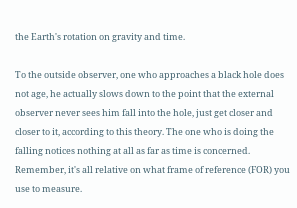the Earth's rotation on gravity and time.

To the outside observer, one who approaches a black hole does not age, he actually slows down to the point that the external observer never sees him fall into the hole, just get closer and closer to it, according to this theory. The one who is doing the falling notices nothing at all as far as time is concerned. Remember, it's all relative on what frame of reference (FOR) you use to measure.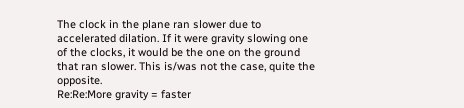The clock in the plane ran slower due to accelerated dilation. If it were gravity slowing one of the clocks, it would be the one on the ground that ran slower. This is/was not the case, quite the opposite.
Re:Re:More gravity = faster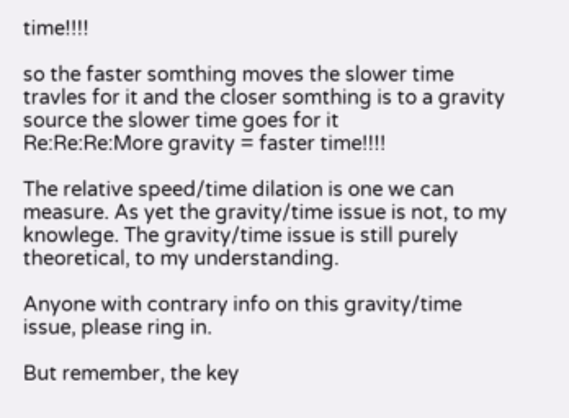time!!!!

so the faster somthing moves the slower time travles for it and the closer somthing is to a gravity source the slower time goes for it
Re:Re:Re:More gravity = faster time!!!!

The relative speed/time dilation is one we can measure. As yet the gravity/time issue is not, to my knowlege. The gravity/time issue is still purely theoretical, to my understanding.

Anyone with contrary info on this gravity/time issue, please ring in.

But remember, the key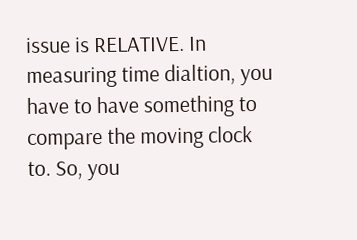issue is RELATIVE. In measuring time dialtion, you have to have something to compare the moving clock to. So, you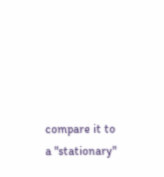compare it to a "stationary"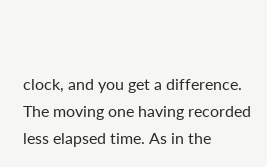clock, and you get a difference. The moving one having recorded less elapsed time. As in the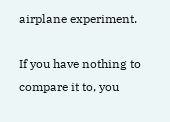airplane experiment.

If you have nothing to compare it to, you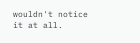wouldn't notice it at all.